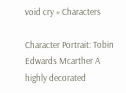void cry » Characters

Character Portrait: Tobin Edwards Mcarther A highly decorated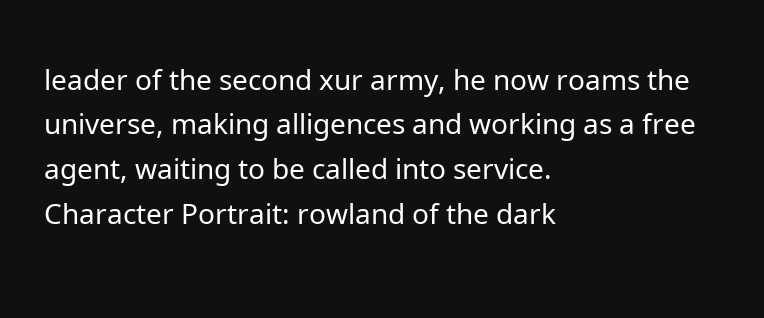leader of the second xur army, he now roams the universe, making alligences and working as a free agent, waiting to be called into service.
Character Portrait: rowland of the dark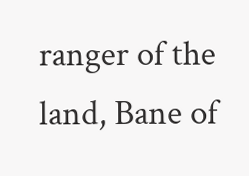ranger of the land, Bane of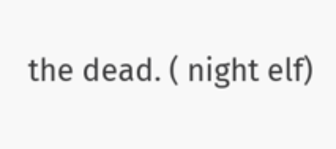the dead. ( night elf)